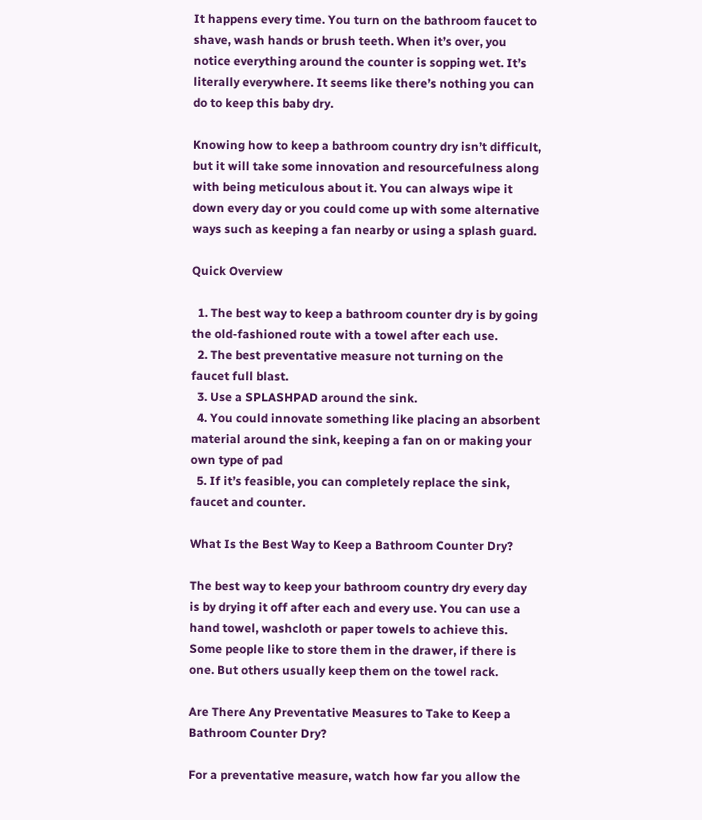It happens every time. You turn on the bathroom faucet to shave, wash hands or brush teeth. When it’s over, you notice everything around the counter is sopping wet. It’s literally everywhere. It seems like there’s nothing you can do to keep this baby dry.

Knowing how to keep a bathroom country dry isn’t difficult, but it will take some innovation and resourcefulness along with being meticulous about it. You can always wipe it down every day or you could come up with some alternative ways such as keeping a fan nearby or using a splash guard.

Quick Overview

  1. The best way to keep a bathroom counter dry is by going the old-fashioned route with a towel after each use.
  2. The best preventative measure not turning on the faucet full blast.
  3. Use a SPLASHPAD around the sink.
  4. You could innovate something like placing an absorbent material around the sink, keeping a fan on or making your own type of pad
  5. If it’s feasible, you can completely replace the sink, faucet and counter.

What Is the Best Way to Keep a Bathroom Counter Dry?

The best way to keep your bathroom country dry every day is by drying it off after each and every use. You can use a hand towel, washcloth or paper towels to achieve this. Some people like to store them in the drawer, if there is one. But others usually keep them on the towel rack.

Are There Any Preventative Measures to Take to Keep a Bathroom Counter Dry?

For a preventative measure, watch how far you allow the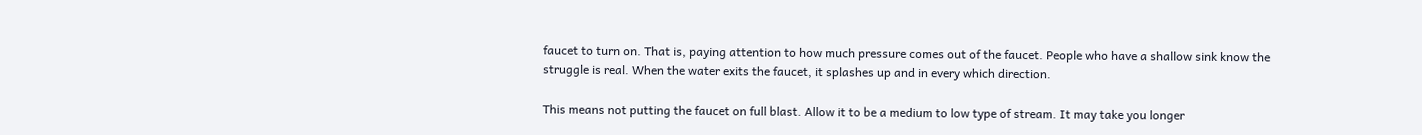faucet to turn on. That is, paying attention to how much pressure comes out of the faucet. People who have a shallow sink know the struggle is real. When the water exits the faucet, it splashes up and in every which direction.

This means not putting the faucet on full blast. Allow it to be a medium to low type of stream. It may take you longer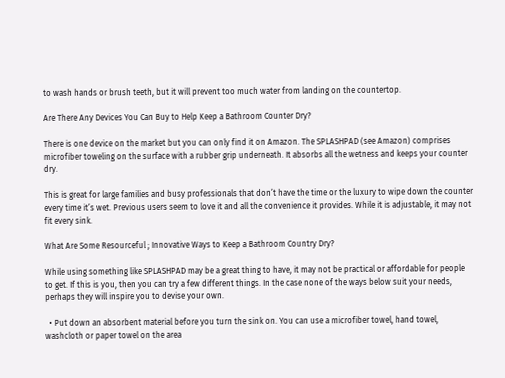to wash hands or brush teeth, but it will prevent too much water from landing on the countertop.

Are There Any Devices You Can Buy to Help Keep a Bathroom Counter Dry?

There is one device on the market but you can only find it on Amazon. The SPLASHPAD (see Amazon) comprises microfiber toweling on the surface with a rubber grip underneath. It absorbs all the wetness and keeps your counter dry.

This is great for large families and busy professionals that don’t have the time or the luxury to wipe down the counter every time it’s wet. Previous users seem to love it and all the convenience it provides. While it is adjustable, it may not fit every sink.

What Are Some Resourceful ; Innovative Ways to Keep a Bathroom Country Dry?

While using something like SPLASHPAD may be a great thing to have, it may not be practical or affordable for people to get. If this is you, then you can try a few different things. In the case none of the ways below suit your needs, perhaps they will inspire you to devise your own.

  • Put down an absorbent material before you turn the sink on. You can use a microfiber towel, hand towel, washcloth or paper towel on the area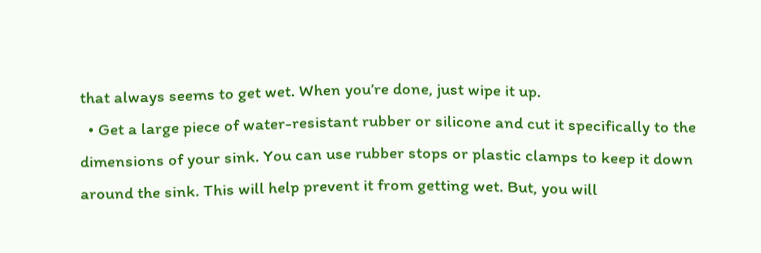that always seems to get wet. When you’re done, just wipe it up.
  • Get a large piece of water-resistant rubber or silicone and cut it specifically to the dimensions of your sink. You can use rubber stops or plastic clamps to keep it down around the sink. This will help prevent it from getting wet. But, you will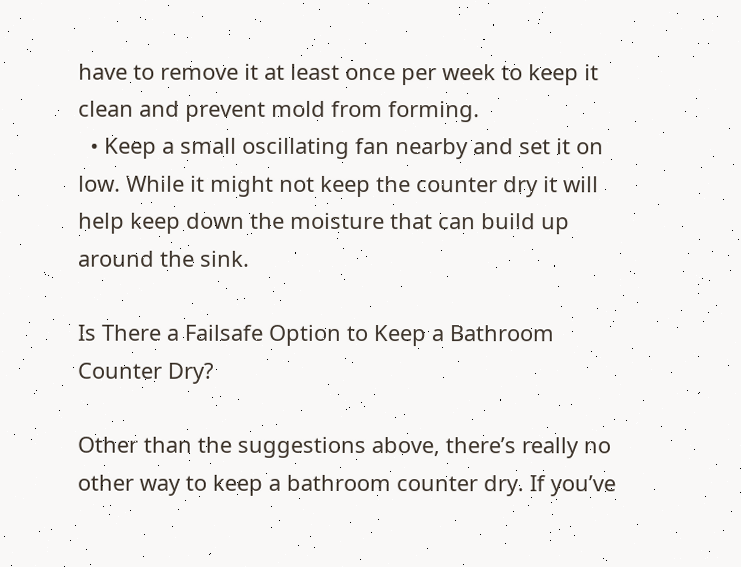have to remove it at least once per week to keep it clean and prevent mold from forming.
  • Keep a small oscillating fan nearby and set it on low. While it might not keep the counter dry it will help keep down the moisture that can build up around the sink.

Is There a Failsafe Option to Keep a Bathroom Counter Dry?

Other than the suggestions above, there’s really no other way to keep a bathroom counter dry. If you’ve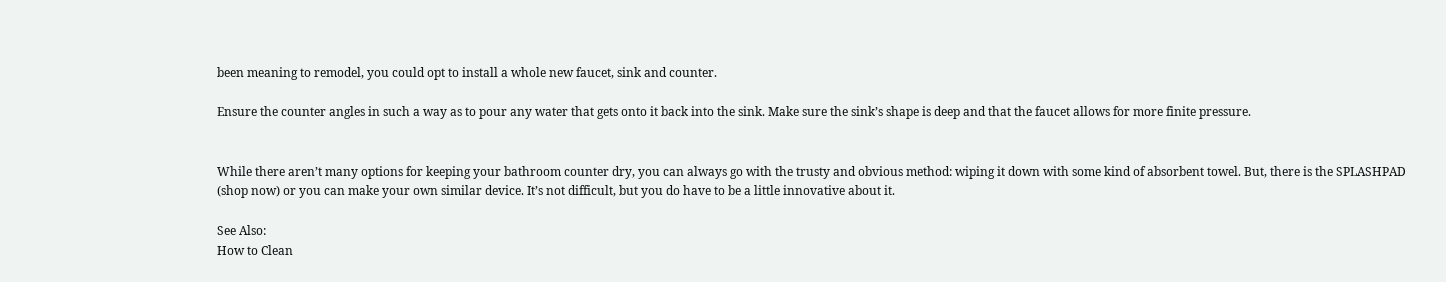been meaning to remodel, you could opt to install a whole new faucet, sink and counter.

Ensure the counter angles in such a way as to pour any water that gets onto it back into the sink. Make sure the sink’s shape is deep and that the faucet allows for more finite pressure.


While there aren’t many options for keeping your bathroom counter dry, you can always go with the trusty and obvious method: wiping it down with some kind of absorbent towel. But, there is the SPLASHPAD (shop now) or you can make your own similar device. It’s not difficult, but you do have to be a little innovative about it.

See Also:
How to Clean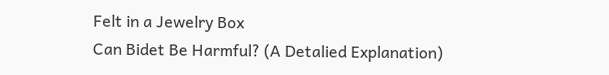Felt in a Jewelry Box
Can Bidet Be Harmful? (A Detalied Explanation)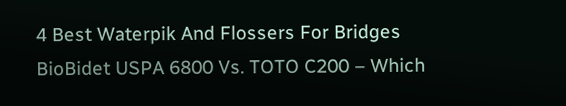4 Best Waterpik And Flossers For Bridges
BioBidet USPA 6800 Vs. TOTO C200 – Which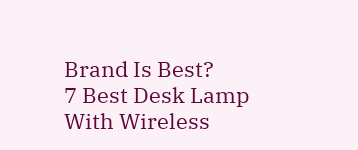Brand Is Best?
7 Best Desk Lamp With Wireless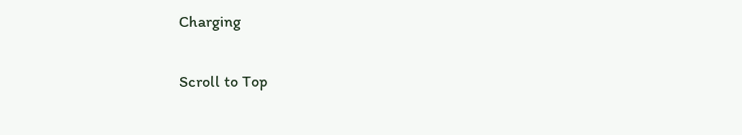Charging

Scroll to Top